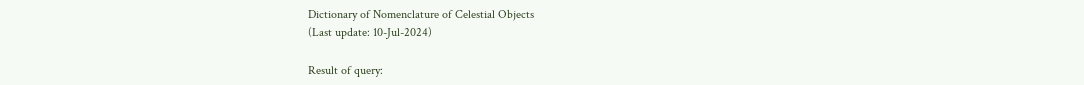Dictionary of Nomenclature of Celestial Objects
(Last update: 10-Jul-2024)

Result of query: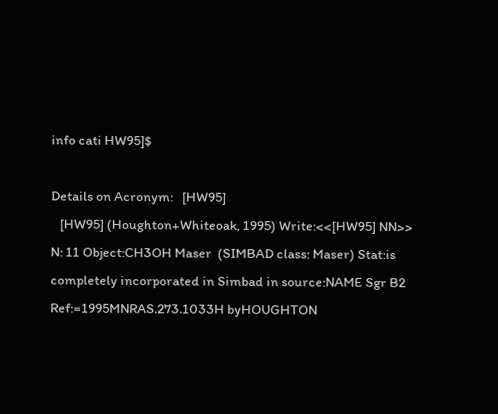info cati HW95]$

Details on Acronym:   [HW95]
   [HW95] (Houghton+Whiteoak, 1995) Write:<<[HW95] NN>> N: 11 Object:CH3OH Maser  (SIMBAD class: Maser) Stat:is completely incorporated in Simbad in source:NAME Sgr B2 Ref:=1995MNRAS.273.1033H byHOUGHTON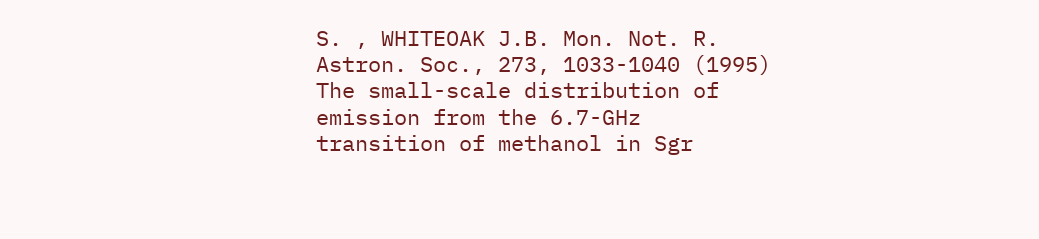S. , WHITEOAK J.B. Mon. Not. R. Astron. Soc., 273, 1033-1040 (1995) The small-scale distribution of emission from the 6.7-GHz transition of methanol in Sgr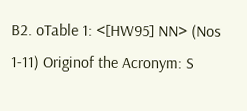B2. oTable 1: <[HW95] NN> (Nos 1-11) Originof the Acronym: S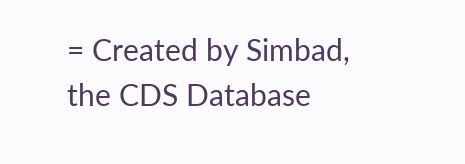= Created by Simbad, the CDS Database